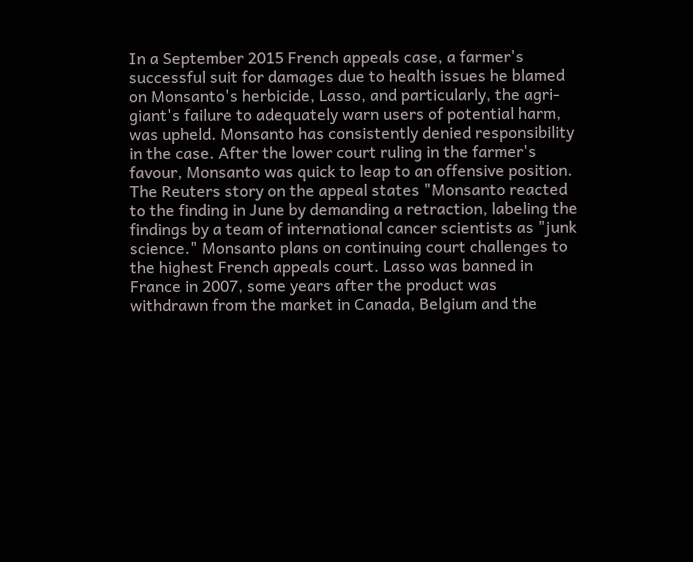In a September 2015 French appeals case, a farmer's successful suit for damages due to health issues he blamed on Monsanto's herbicide, Lasso, and particularly, the agri-giant's failure to adequately warn users of potential harm, was upheld. Monsanto has consistently denied responsibility in the case. After the lower court ruling in the farmer's favour, Monsanto was quick to leap to an offensive position. The Reuters story on the appeal states "Monsanto reacted to the finding in June by demanding a retraction, labeling the findings by a team of international cancer scientists as "junk science." Monsanto plans on continuing court challenges to the highest French appeals court. Lasso was banned in France in 2007, some years after the product was withdrawn from the market in Canada, Belgium and the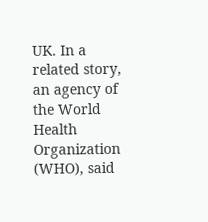UK. In a related story, an agency of the World Health Organization (WHO), said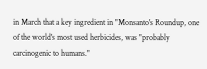in March that a key ingredient in "Monsanto's Roundup, one of the world's most used herbicides, was "probably carcinogenic to humans."